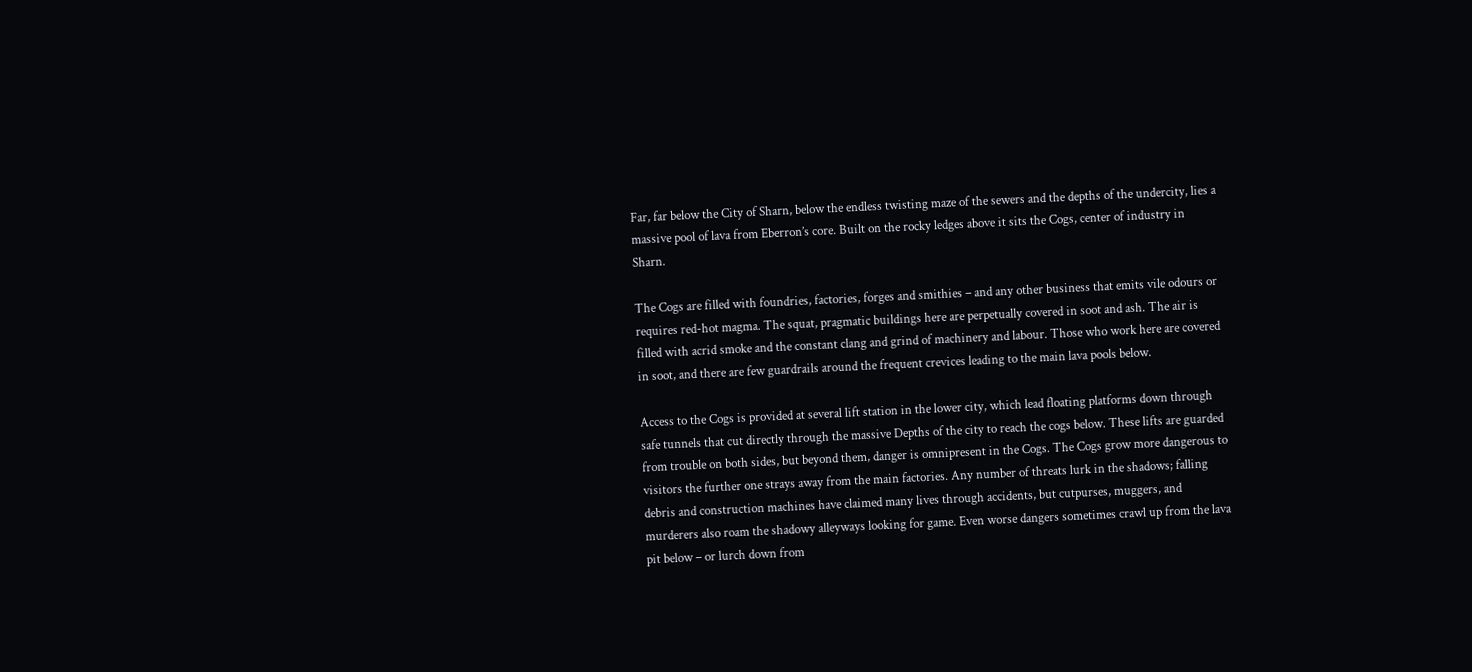Far, far below the City of Sharn, below the endless twisting maze of the sewers and the depths of the undercity, lies a massive pool of lava from Eberron’s core. Built on the rocky ledges above it sits the Cogs, center of industry in Sharn.

The Cogs are filled with foundries, factories, forges and smithies – and any other business that emits vile odours or requires red-hot magma. The squat, pragmatic buildings here are perpetually covered in soot and ash. The air is filled with acrid smoke and the constant clang and grind of machinery and labour. Those who work here are covered in soot, and there are few guardrails around the frequent crevices leading to the main lava pools below.

Access to the Cogs is provided at several lift station in the lower city, which lead floating platforms down through safe tunnels that cut directly through the massive Depths of the city to reach the cogs below. These lifts are guarded from trouble on both sides, but beyond them, danger is omnipresent in the Cogs. The Cogs grow more dangerous to visitors the further one strays away from the main factories. Any number of threats lurk in the shadows; falling debris and construction machines have claimed many lives through accidents, but cutpurses, muggers, and murderers also roam the shadowy alleyways looking for game. Even worse dangers sometimes crawl up from the lava pit below – or lurch down from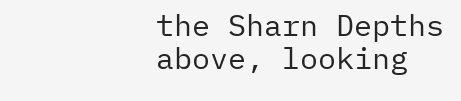the Sharn Depths above, looking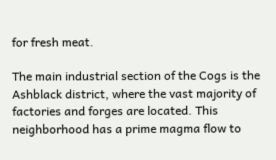for fresh meat.

The main industrial section of the Cogs is the Ashblack district, where the vast majority of factories and forges are located. This neighborhood has a prime magma flow to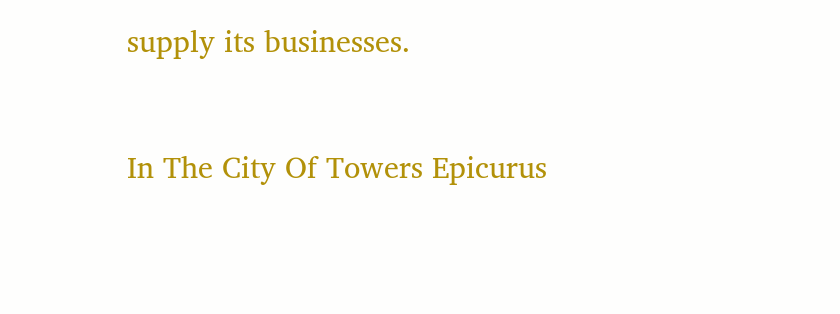supply its businesses.


In The City Of Towers Epicurus